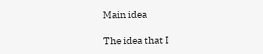Main idea

The idea that I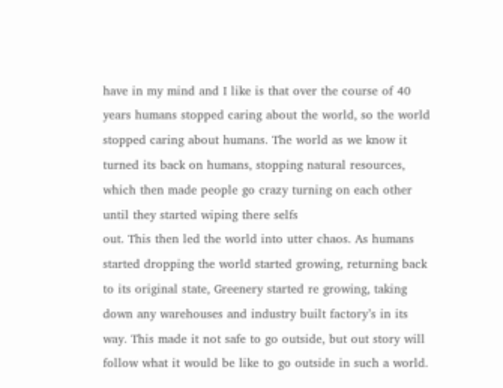have in my mind and I like is that over the course of 40 years humans stopped caring about the world, so the world stopped caring about humans. The world as we know it turned its back on humans, stopping natural resources, which then made people go crazy turning on each other until they started wiping there selfs
out. This then led the world into utter chaos. As humans started dropping the world started growing, returning back to its original state, Greenery started re growing, taking down any warehouses and industry built factory’s in its way. This made it not safe to go outside, but out story will follow what it would be like to go outside in such a world.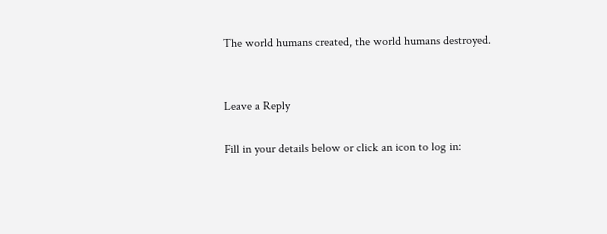The world humans created, the world humans destroyed.


Leave a Reply

Fill in your details below or click an icon to log in: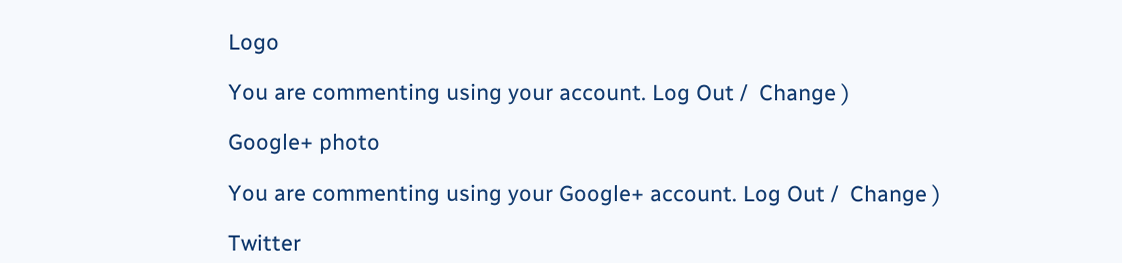Logo

You are commenting using your account. Log Out /  Change )

Google+ photo

You are commenting using your Google+ account. Log Out /  Change )

Twitter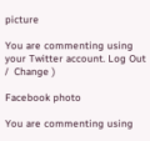picture

You are commenting using your Twitter account. Log Out /  Change )

Facebook photo

You are commenting using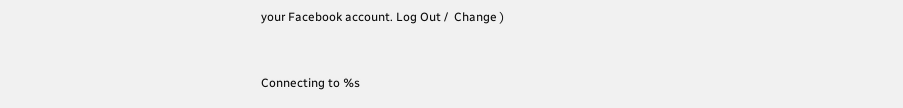your Facebook account. Log Out /  Change )


Connecting to %s